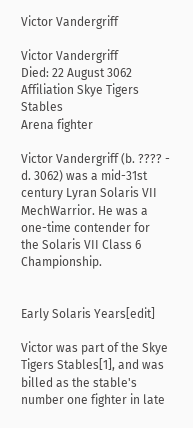Victor Vandergriff

Victor Vandergriff
Died: 22 August 3062
Affiliation Skye Tigers Stables
Arena fighter

Victor Vandergriff (b. ???? - d. 3062) was a mid-31st century Lyran Solaris VII MechWarrior. He was a one-time contender for the Solaris VII Class 6 Championship.


Early Solaris Years[edit]

Victor was part of the Skye Tigers Stables[1], and was billed as the stable's number one fighter in late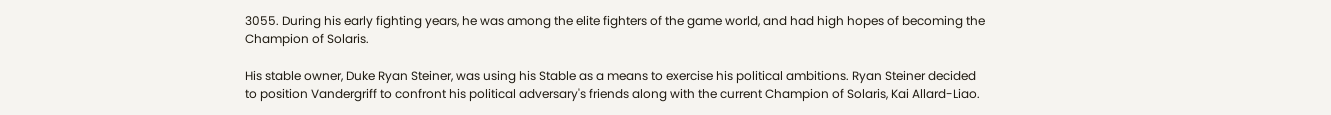3055. During his early fighting years, he was among the elite fighters of the game world, and had high hopes of becoming the Champion of Solaris.

His stable owner, Duke Ryan Steiner, was using his Stable as a means to exercise his political ambitions. Ryan Steiner decided to position Vandergriff to confront his political adversary's friends along with the current Champion of Solaris, Kai Allard-Liao.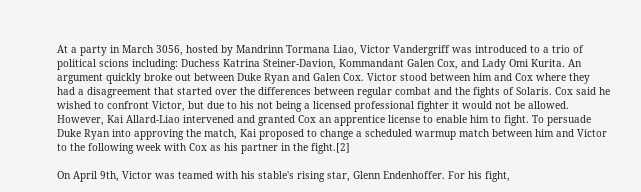At a party in March 3056, hosted by Mandrinn Tormana Liao, Victor Vandergriff was introduced to a trio of political scions including: Duchess Katrina Steiner-Davion, Kommandant Galen Cox, and Lady Omi Kurita. An argument quickly broke out between Duke Ryan and Galen Cox. Victor stood between him and Cox where they had a disagreement that started over the differences between regular combat and the fights of Solaris. Cox said he wished to confront Victor, but due to his not being a licensed professional fighter it would not be allowed. However, Kai Allard-Liao intervened and granted Cox an apprentice license to enable him to fight. To persuade Duke Ryan into approving the match, Kai proposed to change a scheduled warmup match between him and Victor to the following week with Cox as his partner in the fight.[2]

On April 9th, Victor was teamed with his stable's rising star, Glenn Endenhoffer. For his fight,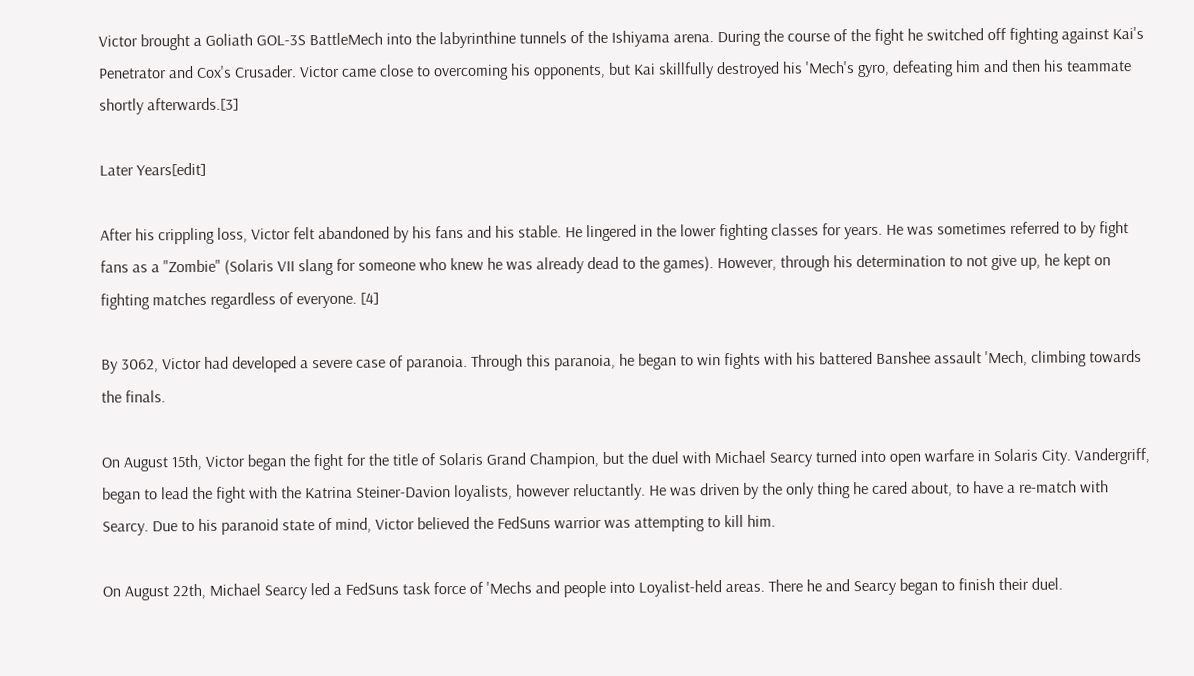Victor brought a Goliath GOL-3S BattleMech into the labyrinthine tunnels of the Ishiyama arena. During the course of the fight he switched off fighting against Kai's Penetrator and Cox's Crusader. Victor came close to overcoming his opponents, but Kai skillfully destroyed his 'Mech's gyro, defeating him and then his teammate shortly afterwards.[3]

Later Years[edit]

After his crippling loss, Victor felt abandoned by his fans and his stable. He lingered in the lower fighting classes for years. He was sometimes referred to by fight fans as a "Zombie" (Solaris VII slang for someone who knew he was already dead to the games). However, through his determination to not give up, he kept on fighting matches regardless of everyone. [4]

By 3062, Victor had developed a severe case of paranoia. Through this paranoia, he began to win fights with his battered Banshee assault 'Mech, climbing towards the finals.

On August 15th, Victor began the fight for the title of Solaris Grand Champion, but the duel with Michael Searcy turned into open warfare in Solaris City. Vandergriff, began to lead the fight with the Katrina Steiner-Davion loyalists, however reluctantly. He was driven by the only thing he cared about, to have a re-match with Searcy. Due to his paranoid state of mind, Victor believed the FedSuns warrior was attempting to kill him.

On August 22th, Michael Searcy led a FedSuns task force of 'Mechs and people into Loyalist-held areas. There he and Searcy began to finish their duel.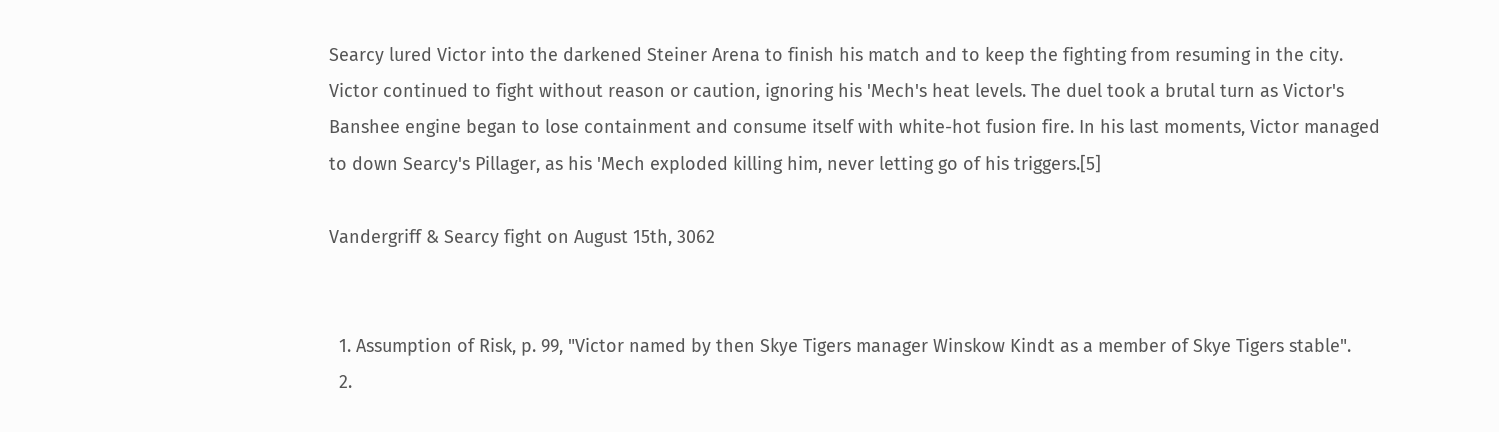Searcy lured Victor into the darkened Steiner Arena to finish his match and to keep the fighting from resuming in the city. Victor continued to fight without reason or caution, ignoring his 'Mech's heat levels. The duel took a brutal turn as Victor's Banshee engine began to lose containment and consume itself with white-hot fusion fire. In his last moments, Victor managed to down Searcy's Pillager, as his 'Mech exploded killing him, never letting go of his triggers.[5]

Vandergriff & Searcy fight on August 15th, 3062


  1. Assumption of Risk, p. 99, "Victor named by then Skye Tigers manager Winskow Kindt as a member of Skye Tigers stable".
  2.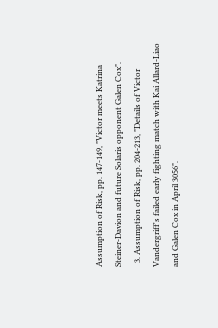Assumption of Risk, pp. 147-149, "Victor meets Katrina Steiner-Davion and future Solaris opponent Galen Cox".
  3. Assumption of Risk, pp. 204-213, "Details of Victor Vandergriff's failed early fighting match with Kai Allard-Liao and Galen Cox in April 3056".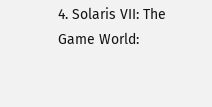4. Solaris VII: The Game World: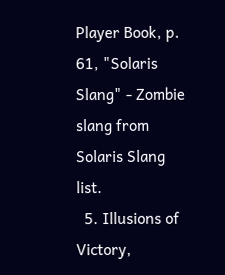Player Book, p. 61, "Solaris Slang" - Zombie slang from Solaris Slang list.
  5. Illusions of Victory,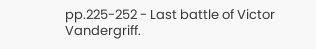pp.225-252 - Last battle of Victor Vandergriff.